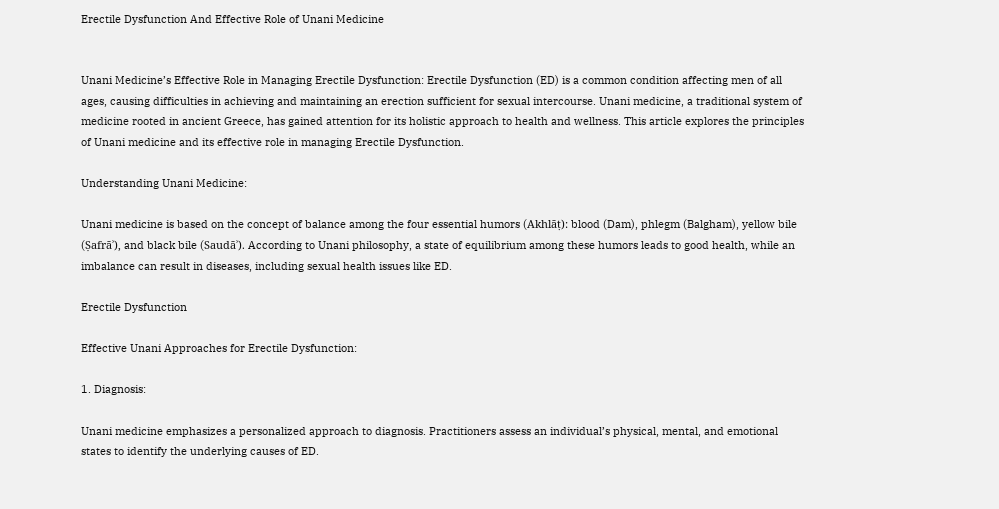Erectile Dysfunction And Effective Role of Unani Medicine


Unani Medicine’s Effective Role in Managing Erectile Dysfunction: Erectile Dysfunction (ED) is a common condition affecting men of all ages, causing difficulties in achieving and maintaining an erection sufficient for sexual intercourse. Unani medicine, a traditional system of medicine rooted in ancient Greece, has gained attention for its holistic approach to health and wellness. This article explores the principles of Unani medicine and its effective role in managing Erectile Dysfunction.

Understanding Unani Medicine:

Unani medicine is based on the concept of balance among the four essential humors (Akhlāṭ): blood (Dam), phlegm (Balgham), yellow bile (Ṣafrāʾ), and black bile (Saudāʾ). According to Unani philosophy, a state of equilibrium among these humors leads to good health, while an imbalance can result in diseases, including sexual health issues like ED.

Erectile Dysfunction

Effective Unani Approaches for Erectile Dysfunction:

1. Diagnosis:

Unani medicine emphasizes a personalized approach to diagnosis. Practitioners assess an individual’s physical, mental, and emotional states to identify the underlying causes of ED.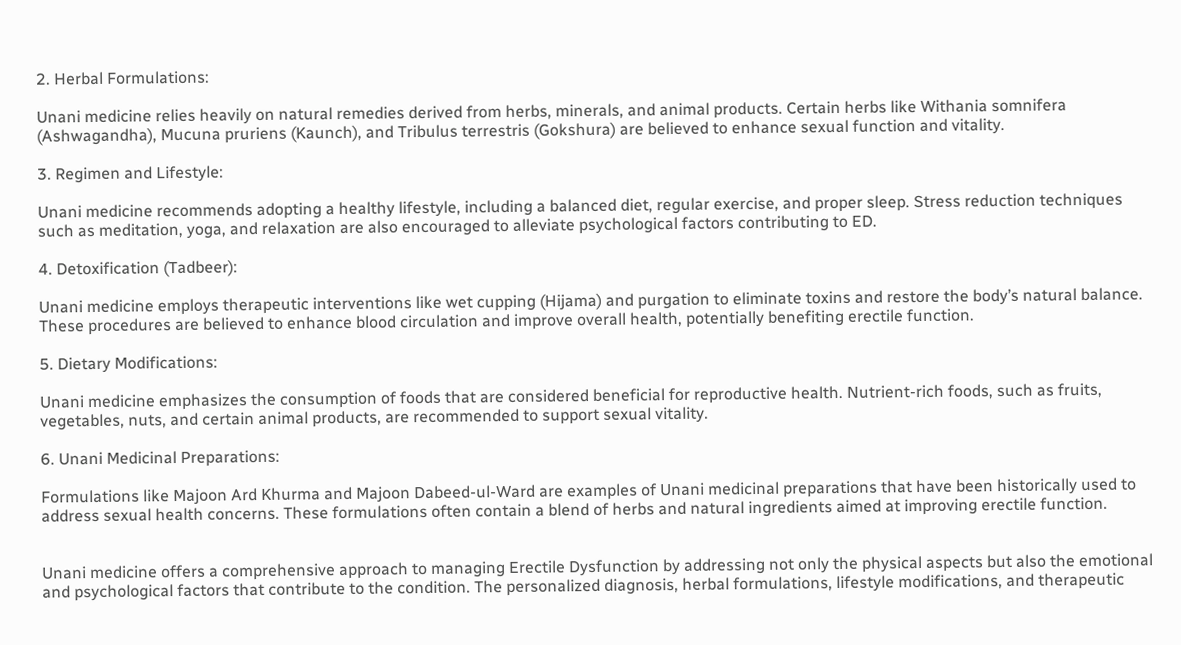2. Herbal Formulations:

Unani medicine relies heavily on natural remedies derived from herbs, minerals, and animal products. Certain herbs like Withania somnifera (Ashwagandha), Mucuna pruriens (Kaunch), and Tribulus terrestris (Gokshura) are believed to enhance sexual function and vitality.

3. Regimen and Lifestyle:

Unani medicine recommends adopting a healthy lifestyle, including a balanced diet, regular exercise, and proper sleep. Stress reduction techniques such as meditation, yoga, and relaxation are also encouraged to alleviate psychological factors contributing to ED.

4. Detoxification (Tadbeer):

Unani medicine employs therapeutic interventions like wet cupping (Hijama) and purgation to eliminate toxins and restore the body’s natural balance. These procedures are believed to enhance blood circulation and improve overall health, potentially benefiting erectile function.

5. Dietary Modifications:

Unani medicine emphasizes the consumption of foods that are considered beneficial for reproductive health. Nutrient-rich foods, such as fruits, vegetables, nuts, and certain animal products, are recommended to support sexual vitality.

6. Unani Medicinal Preparations:

Formulations like Majoon Ard Khurma and Majoon Dabeed-ul-Ward are examples of Unani medicinal preparations that have been historically used to address sexual health concerns. These formulations often contain a blend of herbs and natural ingredients aimed at improving erectile function.


Unani medicine offers a comprehensive approach to managing Erectile Dysfunction by addressing not only the physical aspects but also the emotional and psychological factors that contribute to the condition. The personalized diagnosis, herbal formulations, lifestyle modifications, and therapeutic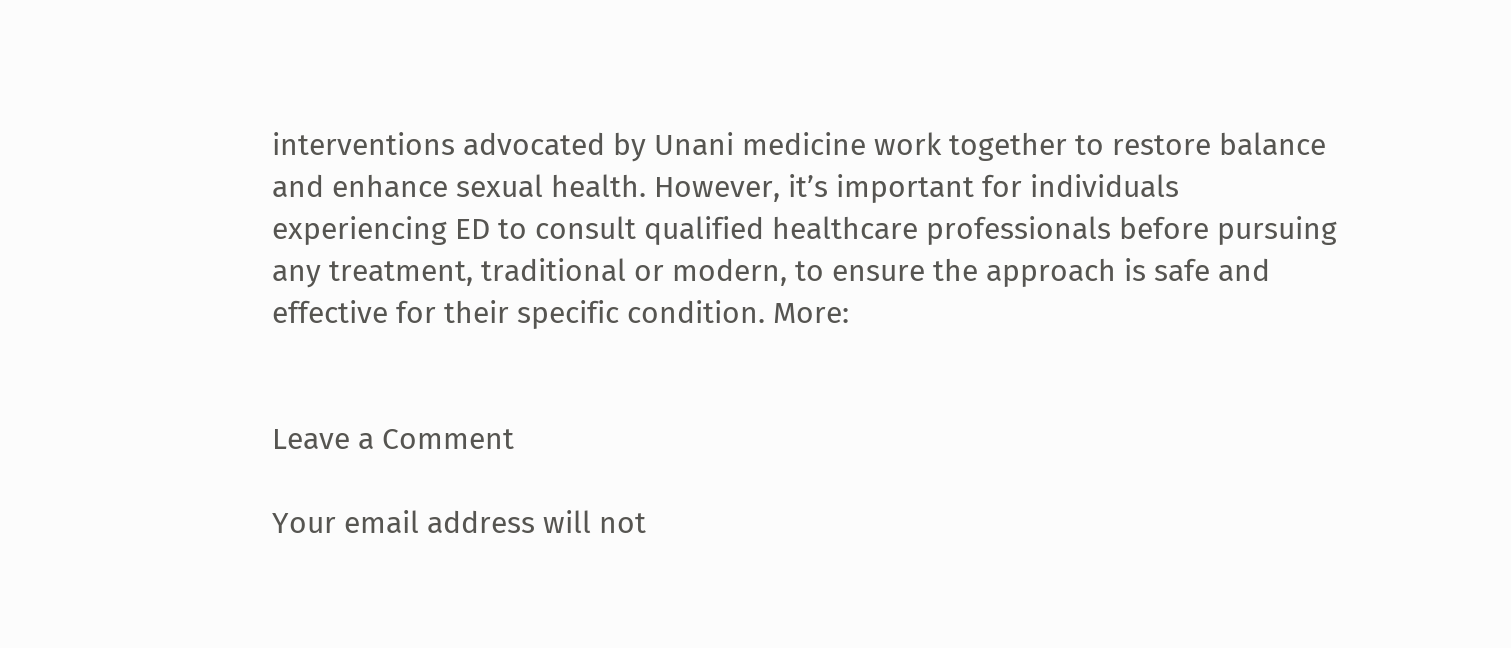interventions advocated by Unani medicine work together to restore balance and enhance sexual health. However, it’s important for individuals experiencing ED to consult qualified healthcare professionals before pursuing any treatment, traditional or modern, to ensure the approach is safe and effective for their specific condition. More:


Leave a Comment

Your email address will not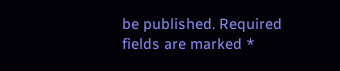be published. Required fields are marked *